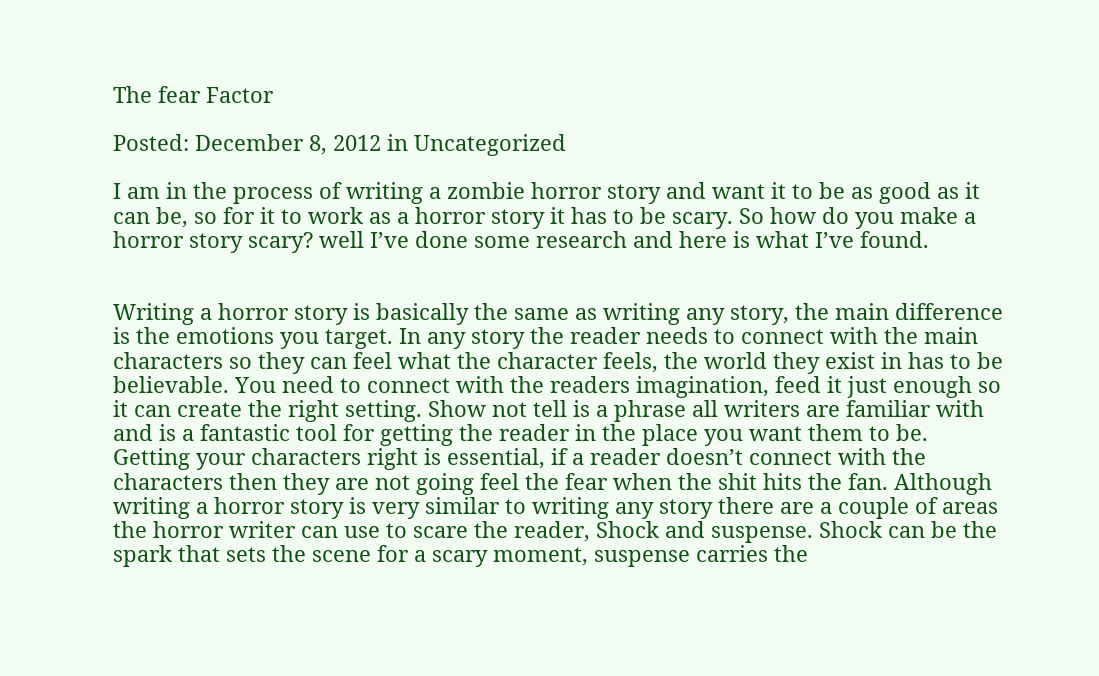The fear Factor

Posted: December 8, 2012 in Uncategorized

I am in the process of writing a zombie horror story and want it to be as good as it can be, so for it to work as a horror story it has to be scary. So how do you make a horror story scary? well I’ve done some research and here is what I’ve found.


Writing a horror story is basically the same as writing any story, the main difference is the emotions you target. In any story the reader needs to connect with the main characters so they can feel what the character feels, the world they exist in has to be believable. You need to connect with the readers imagination, feed it just enough so it can create the right setting. Show not tell is a phrase all writers are familiar with and is a fantastic tool for getting the reader in the place you want them to be. Getting your characters right is essential, if a reader doesn’t connect with the characters then they are not going feel the fear when the shit hits the fan. Although writing a horror story is very similar to writing any story there are a couple of areas the horror writer can use to scare the reader, Shock and suspense. Shock can be the spark that sets the scene for a scary moment, suspense carries the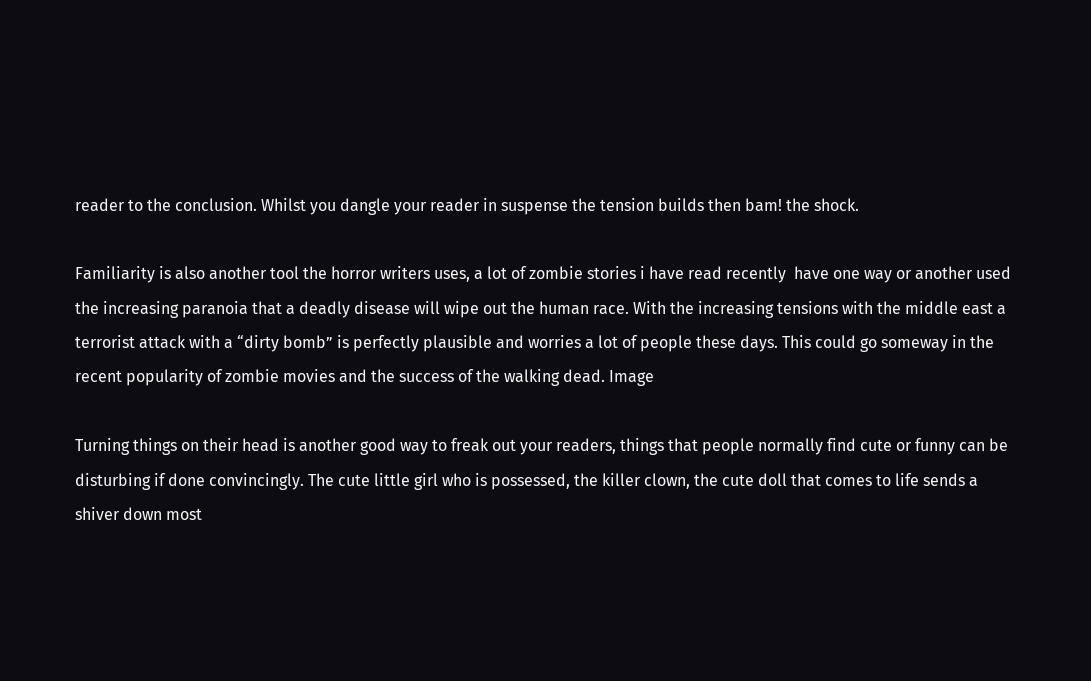reader to the conclusion. Whilst you dangle your reader in suspense the tension builds then bam! the shock.

Familiarity is also another tool the horror writers uses, a lot of zombie stories i have read recently  have one way or another used the increasing paranoia that a deadly disease will wipe out the human race. With the increasing tensions with the middle east a terrorist attack with a “dirty bomb” is perfectly plausible and worries a lot of people these days. This could go someway in the recent popularity of zombie movies and the success of the walking dead. Image

Turning things on their head is another good way to freak out your readers, things that people normally find cute or funny can be disturbing if done convincingly. The cute little girl who is possessed, the killer clown, the cute doll that comes to life sends a shiver down most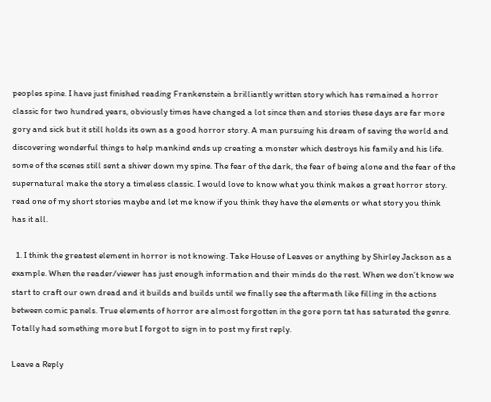peoples spine. I have just finished reading Frankenstein a brilliantly written story which has remained a horror classic for two hundred years, obviously times have changed a lot since then and stories these days are far more gory and sick but it still holds its own as a good horror story. A man pursuing his dream of saving the world and discovering wonderful things to help mankind ends up creating a monster which destroys his family and his life. some of the scenes still sent a shiver down my spine. The fear of the dark, the fear of being alone and the fear of the supernatural make the story a timeless classic. I would love to know what you think makes a great horror story. read one of my short stories maybe and let me know if you think they have the elements or what story you think has it all.

  1. I think the greatest element in horror is not knowing. Take House of Leaves or anything by Shirley Jackson as a example. When the reader/viewer has just enough information and their minds do the rest. When we don’t know we start to craft our own dread and it builds and builds until we finally see the aftermath like filling in the actions between comic panels. True elements of horror are almost forgotten in the gore porn tat has saturated the genre. Totally had something more but I forgot to sign in to post my first reply.

Leave a Reply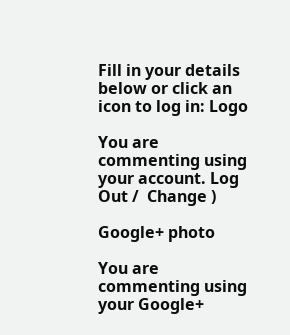Fill in your details below or click an icon to log in: Logo

You are commenting using your account. Log Out /  Change )

Google+ photo

You are commenting using your Google+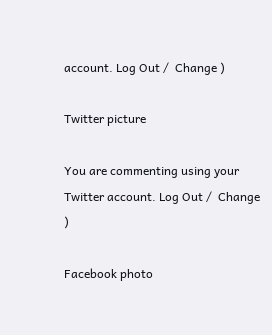account. Log Out /  Change )

Twitter picture

You are commenting using your Twitter account. Log Out /  Change )

Facebook photo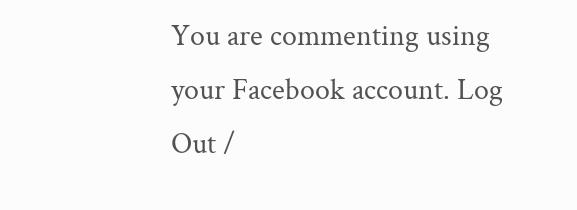You are commenting using your Facebook account. Log Out /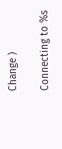Change )

Connecting to %s